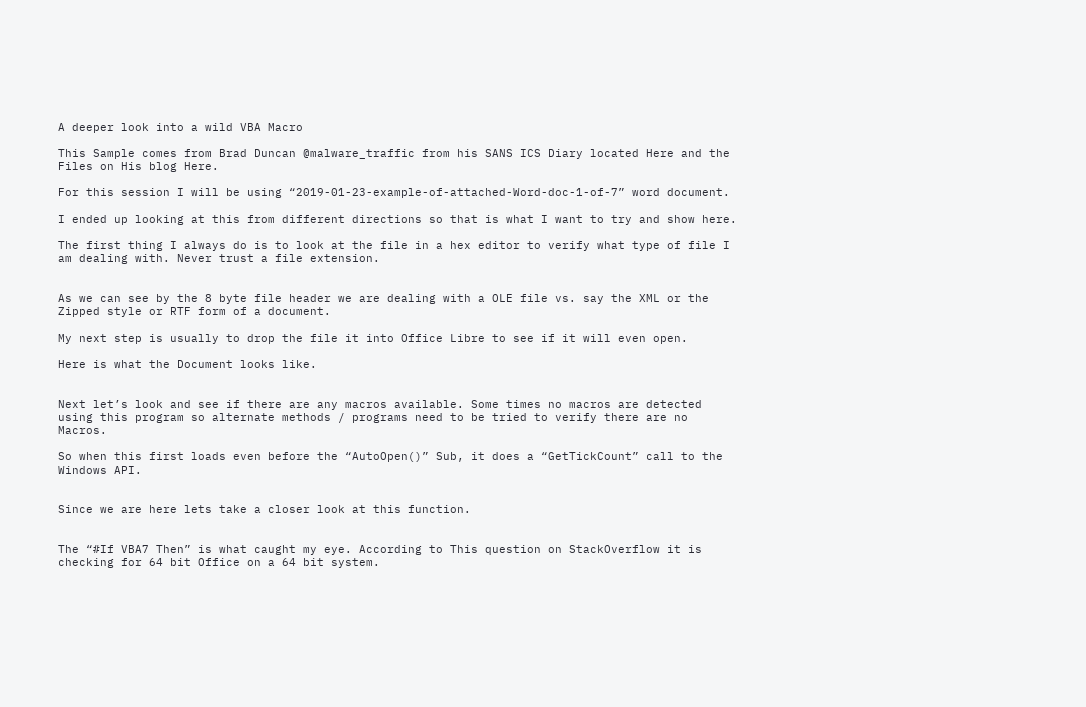A deeper look into a wild VBA Macro

This Sample comes from Brad Duncan @malware_traffic from his SANS ICS Diary located Here and the Files on His blog Here.

For this session I will be using “2019-01-23-example-of-attached-Word-doc-1-of-7” word document.

I ended up looking at this from different directions so that is what I want to try and show here.

The first thing I always do is to look at the file in a hex editor to verify what type of file I am dealing with. Never trust a file extension.


As we can see by the 8 byte file header we are dealing with a OLE file vs. say the XML or the Zipped style or RTF form of a document.

My next step is usually to drop the file it into Office Libre to see if it will even open.

Here is what the Document looks like.


Next let’s look and see if there are any macros available. Some times no macros are detected using this program so alternate methods / programs need to be tried to verify there are no Macros.

So when this first loads even before the “AutoOpen()” Sub, it does a “GetTickCount” call to the Windows API.


Since we are here lets take a closer look at this function.


The “#If VBA7 Then” is what caught my eye. According to This question on StackOverflow it is checking for 64 bit Office on a 64 bit system.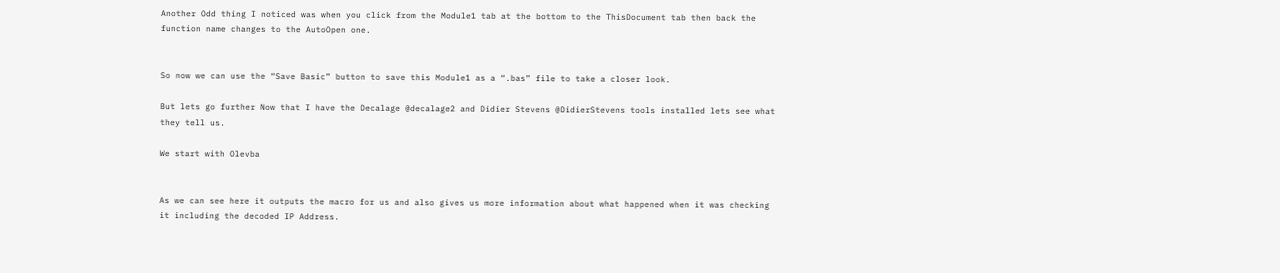Another Odd thing I noticed was when you click from the Module1 tab at the bottom to the ThisDocument tab then back the function name changes to the AutoOpen one.


So now we can use the “Save Basic” button to save this Module1 as a “.bas” file to take a closer look.

But lets go further Now that I have the Decalage @decalage2 and Didier Stevens @DidierStevens tools installed lets see what they tell us.

We start with Olevba


As we can see here it outputs the macro for us and also gives us more information about what happened when it was checking it including the decoded IP Address.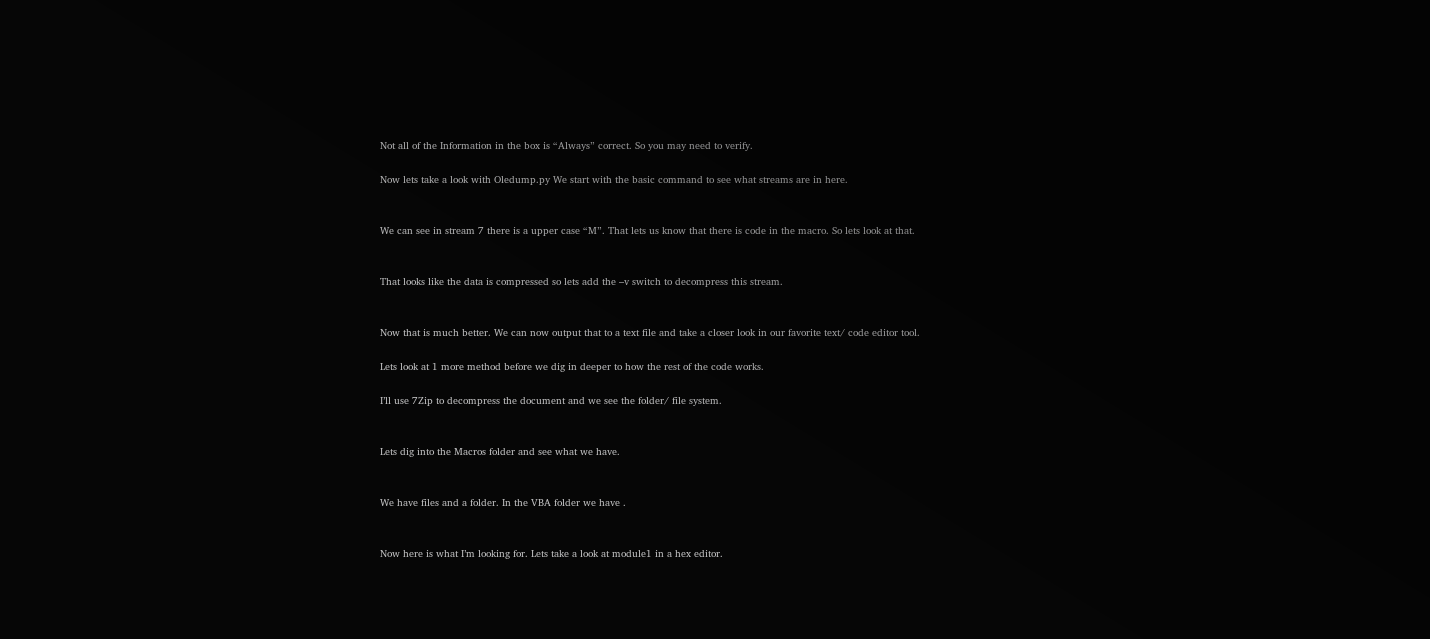Not all of the Information in the box is “Always” correct. So you may need to verify.

Now lets take a look with Oledump.py We start with the basic command to see what streams are in here.


We can see in stream 7 there is a upper case “M”. That lets us know that there is code in the macro. So lets look at that.


That looks like the data is compressed so lets add the –v switch to decompress this stream.


Now that is much better. We can now output that to a text file and take a closer look in our favorite text/ code editor tool.

Lets look at 1 more method before we dig in deeper to how the rest of the code works.

I’ll use 7Zip to decompress the document and we see the folder/ file system.


Lets dig into the Macros folder and see what we have.


We have files and a folder. In the VBA folder we have .


Now here is what I’m looking for. Lets take a look at module1 in a hex editor.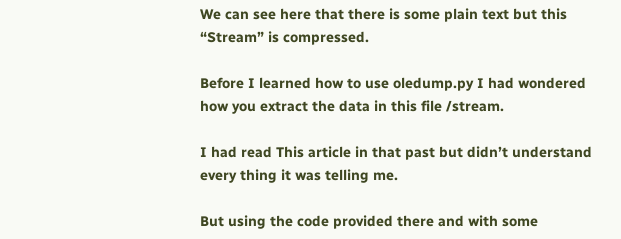We can see here that there is some plain text but this “Stream” is compressed.

Before I learned how to use oledump.py I had wondered how you extract the data in this file /stream.

I had read This article in that past but didn’t understand every thing it was telling me.

But using the code provided there and with some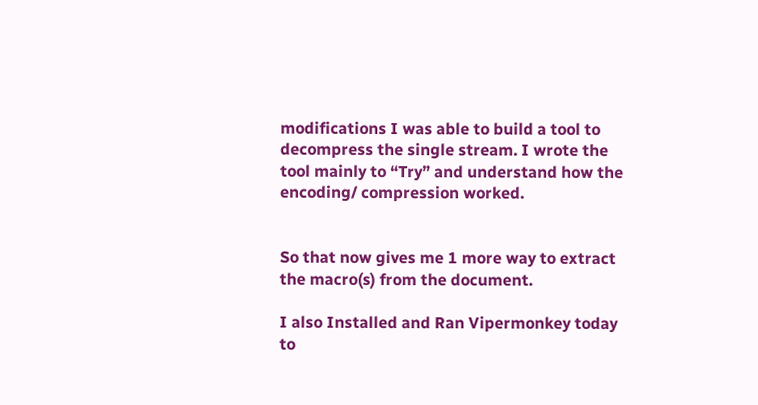modifications I was able to build a tool to decompress the single stream. I wrote the tool mainly to “Try” and understand how the encoding/ compression worked.


So that now gives me 1 more way to extract the macro(s) from the document.

I also Installed and Ran Vipermonkey today to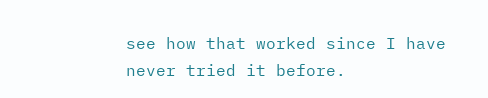see how that worked since I have never tried it before.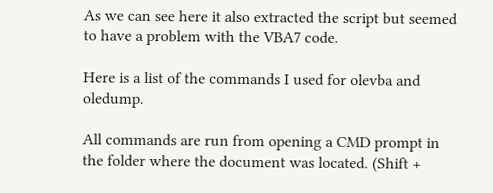As we can see here it also extracted the script but seemed to have a problem with the VBA7 code.

Here is a list of the commands I used for olevba and oledump.

All commands are run from opening a CMD prompt in the folder where the document was located. (Shift +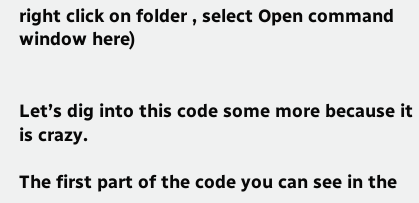right click on folder , select Open command window here)


Let’s dig into this code some more because it is crazy.

The first part of the code you can see in the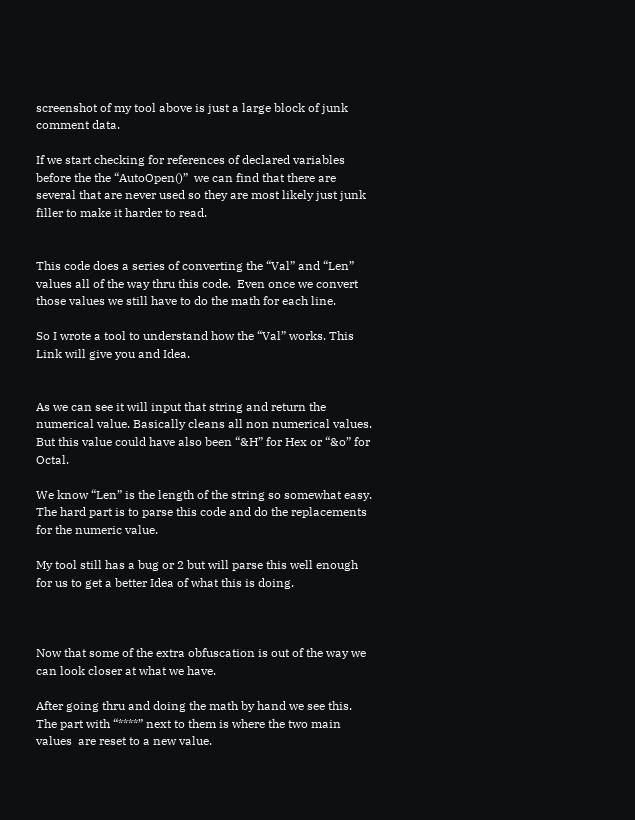screenshot of my tool above is just a large block of junk comment data.

If we start checking for references of declared variables before the the “AutoOpen()”  we can find that there are several that are never used so they are most likely just junk filler to make it harder to read.


This code does a series of converting the “Val” and “Len” values all of the way thru this code.  Even once we convert those values we still have to do the math for each line.

So I wrote a tool to understand how the “Val” works. This Link will give you and Idea.


As we can see it will input that string and return the numerical value. Basically cleans all non numerical values. But this value could have also been “&H” for Hex or “&o” for Octal.

We know “Len” is the length of the string so somewhat easy. The hard part is to parse this code and do the replacements for the numeric value.

My tool still has a bug or 2 but will parse this well enough for us to get a better Idea of what this is doing.



Now that some of the extra obfuscation is out of the way we can look closer at what we have.

After going thru and doing the math by hand we see this. The part with “****” next to them is where the two main values  are reset to a new value.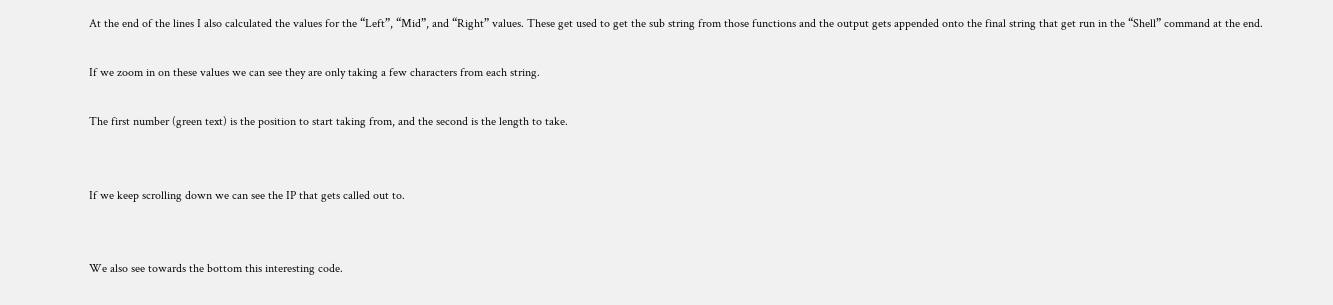At the end of the lines I also calculated the values for the “Left”, “Mid”, and “Right” values. These get used to get the sub string from those functions and the output gets appended onto the final string that get run in the “Shell” command at the end.

If we zoom in on these values we can see they are only taking a few characters from each string.

The first number (green text) is the position to start taking from, and the second is the length to take.


If we keep scrolling down we can see the IP that gets called out to.


We also see towards the bottom this interesting code.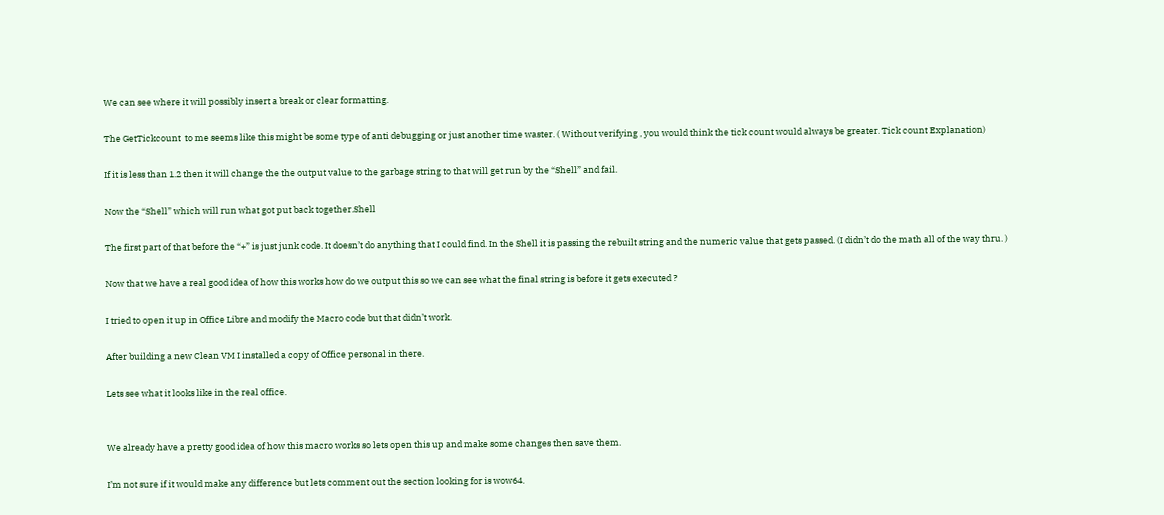We can see where it will possibly insert a break or clear formatting.

The GetTickcount  to me seems like this might be some type of anti debugging or just another time waster. ( Without verifying , you would think the tick count would always be greater. Tick count Explanation)

If it is less than 1.2 then it will change the the output value to the garbage string to that will get run by the “Shell” and fail.

Now the “Shell” which will run what got put back together.Shell

The first part of that before the “+” is just junk code. It doesn’t do anything that I could find. In the Shell it is passing the rebuilt string and the numeric value that gets passed. (I didn’t do the math all of the way thru. )

Now that we have a real good idea of how this works how do we output this so we can see what the final string is before it gets executed ?

I tried to open it up in Office Libre and modify the Macro code but that didn’t work.

After building a new Clean VM I installed a copy of Office personal in there.

Lets see what it looks like in the real office.


We already have a pretty good idea of how this macro works so lets open this up and make some changes then save them.

I’m not sure if it would make any difference but lets comment out the section looking for is wow64.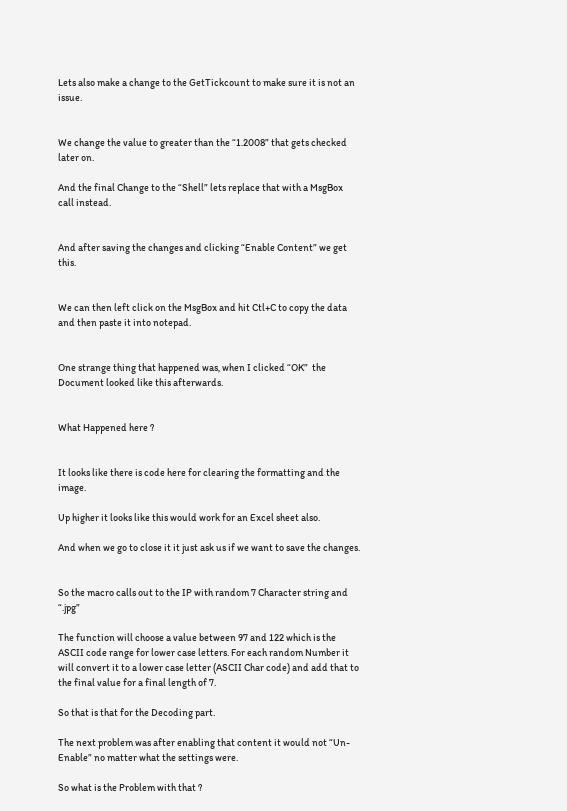Lets also make a change to the GetTickcount to make sure it is not an issue.


We change the value to greater than the “1.2008” that gets checked later on.

And the final Change to the “Shell” lets replace that with a MsgBox call instead.


And after saving the changes and clicking “Enable Content” we get this.


We can then left click on the MsgBox and hit Ctl+C to copy the data and then paste it into notepad.


One strange thing that happened was, when I clicked “OK”  the Document looked like this afterwards.


What Happened here ?


It looks like there is code here for clearing the formatting and the image.

Up higher it looks like this would work for an Excel sheet also.

And when we go to close it it just ask us if we want to save the changes.


So the macro calls out to the IP with random 7 Character string and “.jpg”

The function will choose a value between 97 and 122 which is the ASCII code range for lower case letters. For each random Number it will convert it to a lower case letter (ASCII Char code) and add that to the final value for a final length of 7.

So that is that for the Decoding part.

The next problem was after enabling that content it would not “Un-Enable” no matter what the settings were.

So what is the Problem with that ?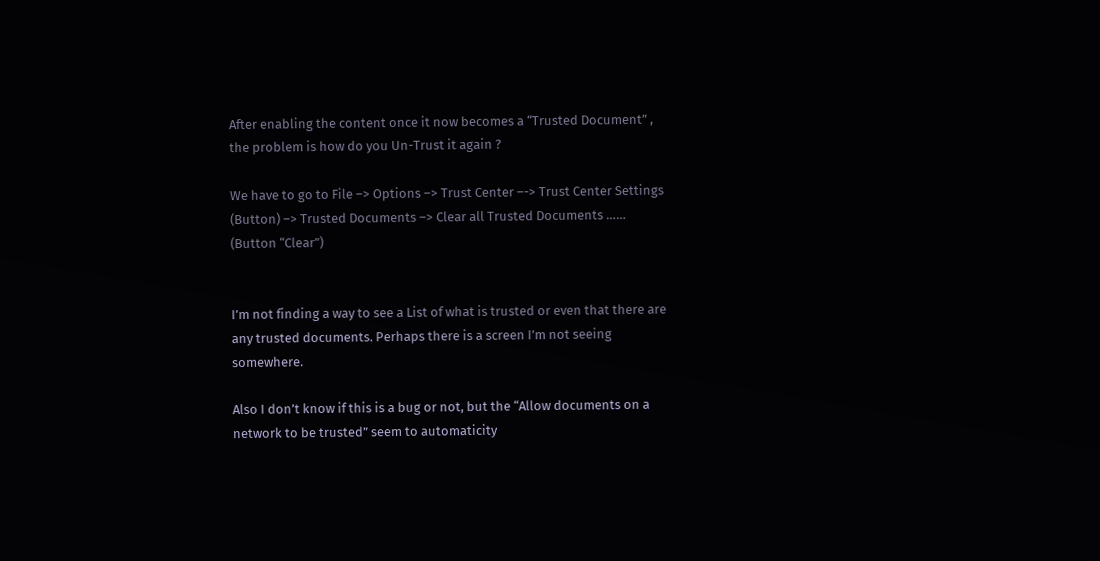After enabling the content once it now becomes a “Trusted Document” , the problem is how do you Un-Trust it again ?

We have to go to File –> Options –> Trust Center –-> Trust Center Settings (Button) –> Trusted Documents –> Clear all Trusted Documents …… (Button “Clear”)


I’m not finding a way to see a List of what is trusted or even that there are any trusted documents. Perhaps there is a screen I’m not seeing somewhere.

Also I don’t know if this is a bug or not, but the “Allow documents on a network to be trusted” seem to automaticity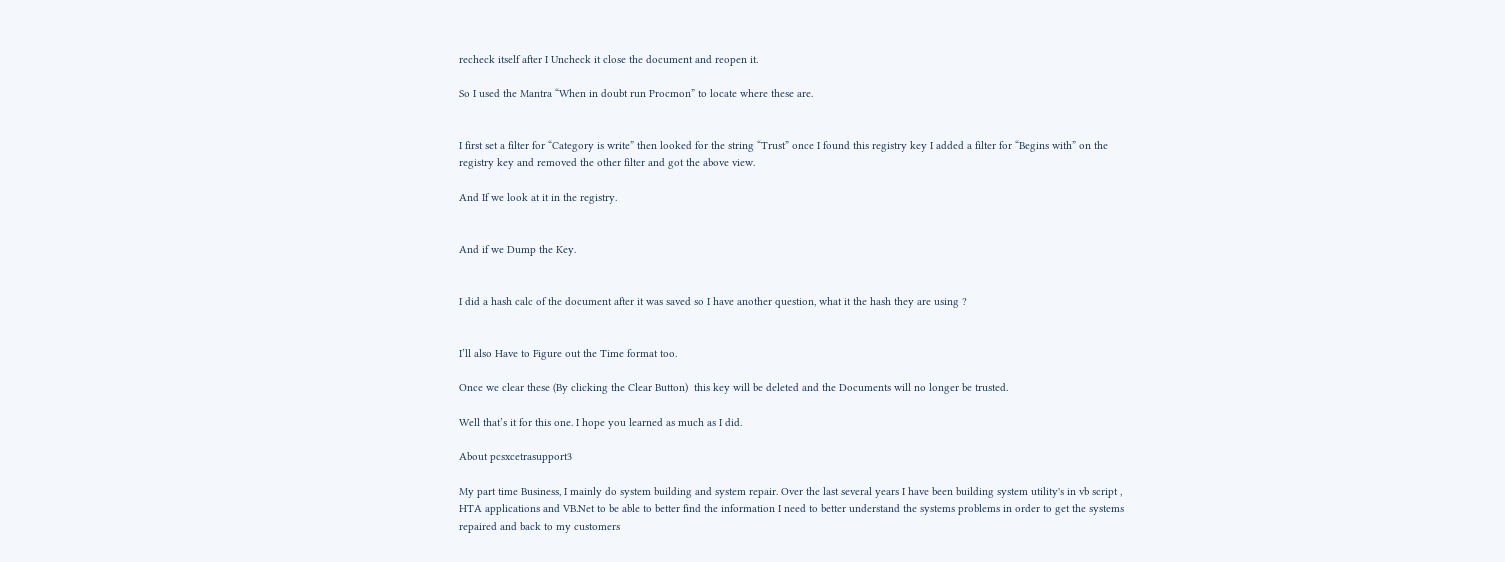recheck itself after I Uncheck it close the document and reopen it.

So I used the Mantra “When in doubt run Procmon” to locate where these are.


I first set a filter for “Category is write” then looked for the string “Trust” once I found this registry key I added a filter for “Begins with” on the registry key and removed the other filter and got the above view.

And If we look at it in the registry.


And if we Dump the Key.


I did a hash calc of the document after it was saved so I have another question, what it the hash they are using ?


I’ll also Have to Figure out the Time format too.

Once we clear these (By clicking the Clear Button)  this key will be deleted and the Documents will no longer be trusted.

Well that’s it for this one. I hope you learned as much as I did.

About pcsxcetrasupport3

My part time Business, I mainly do system building and system repair. Over the last several years I have been building system utility's in vb script , HTA applications and VB.Net to be able to better find the information I need to better understand the systems problems in order to get the systems repaired and back to my customers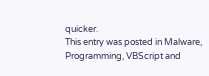quicker.
This entry was posted in Malware, Programming, VBScript and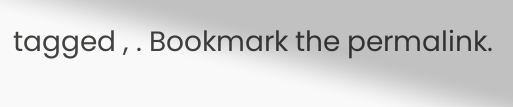tagged , . Bookmark the permalink.